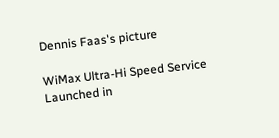Dennis Faas's picture

WiMax Ultra-Hi Speed Service Launched in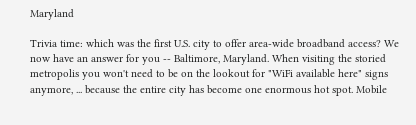Maryland

Trivia time: which was the first U.S. city to offer area-wide broadband access? We now have an answer for you -- Baltimore, Maryland. When visiting the storied metropolis you won't need to be on the lookout for "WiFi available here" signs anymore, ... because the entire city has become one enormous hot spot. Mobile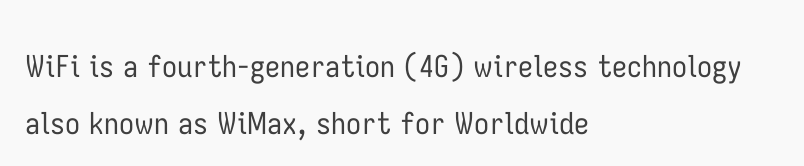WiFi is a fourth-generation (4G) wireless technology also known as WiMax, short for Worldwide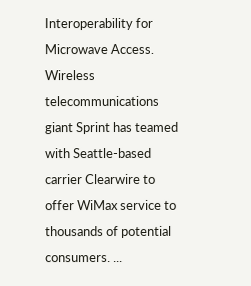Interoperability for Microwave Access. Wireless telecommunications giant Sprint has teamed with Seattle-based carrier Clearwire to offer WiMax service to thousands of potential consumers. ...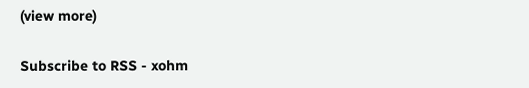(view more)

Subscribe to RSS - xohm